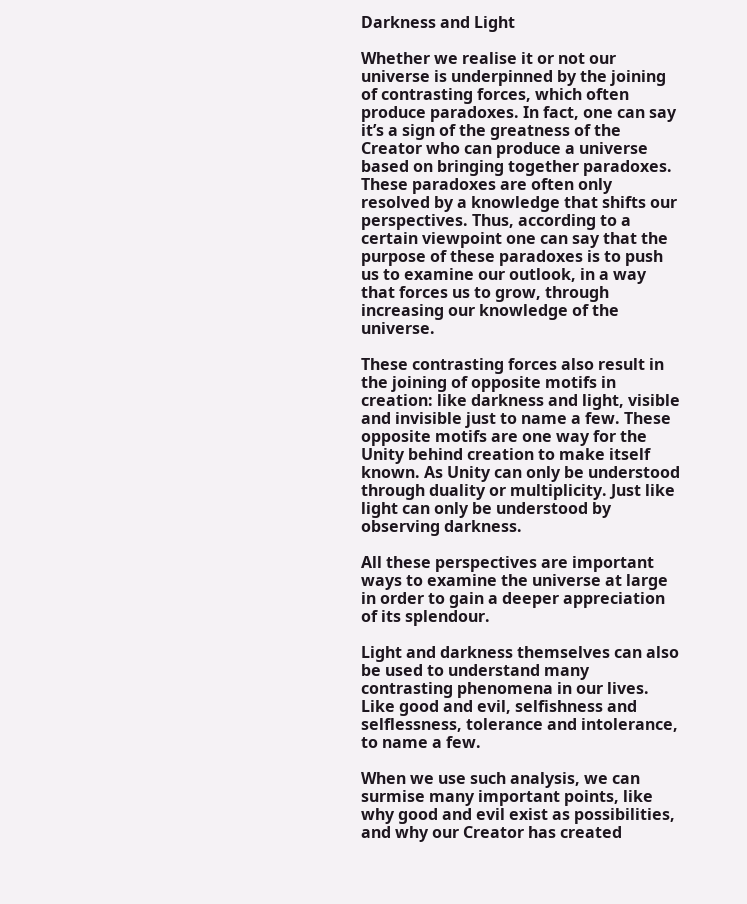Darkness and Light

Whether we realise it or not our universe is underpinned by the joining of contrasting forces, which often produce paradoxes. In fact, one can say it’s a sign of the greatness of the Creator who can produce a universe based on bringing together paradoxes. These paradoxes are often only resolved by a knowledge that shifts our perspectives. Thus, according to a certain viewpoint one can say that the purpose of these paradoxes is to push us to examine our outlook, in a way that forces us to grow, through increasing our knowledge of the universe.

These contrasting forces also result in the joining of opposite motifs in creation: like darkness and light, visible and invisible just to name a few. These opposite motifs are one way for the Unity behind creation to make itself known. As Unity can only be understood through duality or multiplicity. Just like light can only be understood by observing darkness.

All these perspectives are important ways to examine the universe at large in order to gain a deeper appreciation of its splendour.

Light and darkness themselves can also be used to understand many contrasting phenomena in our lives. Like good and evil, selfishness and selflessness, tolerance and intolerance, to name a few.

When we use such analysis, we can surmise many important points, like why good and evil exist as possibilities, and why our Creator has created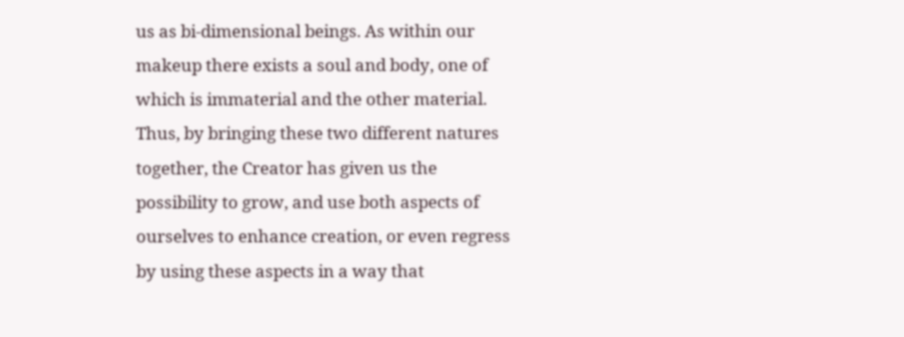us as bi-dimensional beings. As within our makeup there exists a soul and body, one of which is immaterial and the other material. Thus, by bringing these two different natures together, the Creator has given us the possibility to grow, and use both aspects of ourselves to enhance creation, or even regress by using these aspects in a way that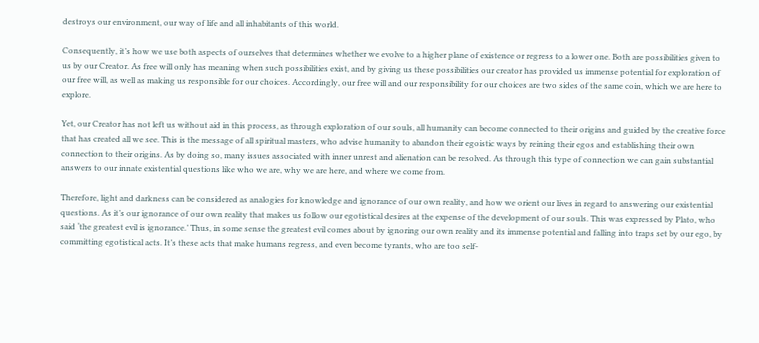destroys our environment, our way of life and all inhabitants of this world.

Consequently, it’s how we use both aspects of ourselves that determines whether we evolve to a higher plane of existence or regress to a lower one. Both are possibilities given to us by our Creator. As free will only has meaning when such possibilities exist, and by giving us these possibilities our creator has provided us immense potential for exploration of our free will, as well as making us responsible for our choices. Accordingly, our free will and our responsibility for our choices are two sides of the same coin, which we are here to explore.

Yet, our Creator has not left us without aid in this process, as through exploration of our souls, all humanity can become connected to their origins and guided by the creative force that has created all we see. This is the message of all spiritual masters, who advise humanity to abandon their egoistic ways by reining their egos and establishing their own connection to their origins. As by doing so, many issues associated with inner unrest and alienation can be resolved. As through this type of connection we can gain substantial answers to our innate existential questions like who we are, why we are here, and where we come from.

Therefore, light and darkness can be considered as analogies for knowledge and ignorance of our own reality, and how we orient our lives in regard to answering our existential questions. As it’s our ignorance of our own reality that makes us follow our egotistical desires at the expense of the development of our souls. This was expressed by Plato, who said ‘the greatest evil is ignorance.’ Thus, in some sense the greatest evil comes about by ignoring our own reality and its immense potential and falling into traps set by our ego, by committing egotistical acts. It’s these acts that make humans regress, and even become tyrants, who are too self-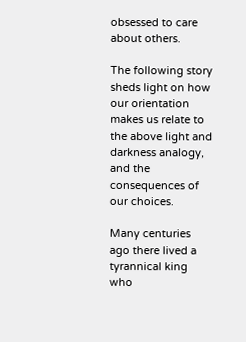obsessed to care about others.

The following story sheds light on how our orientation makes us relate to the above light and darkness analogy, and the consequences of our choices.

Many centuries ago there lived a tyrannical king who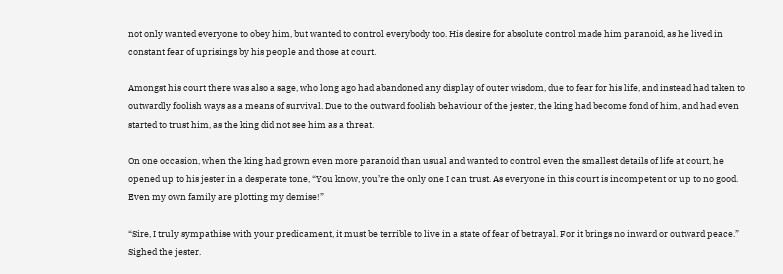not only wanted everyone to obey him, but wanted to control everybody too. His desire for absolute control made him paranoid, as he lived in constant fear of uprisings by his people and those at court.

Amongst his court there was also a sage, who long ago had abandoned any display of outer wisdom, due to fear for his life, and instead had taken to outwardly foolish ways as a means of survival. Due to the outward foolish behaviour of the jester, the king had become fond of him, and had even started to trust him, as the king did not see him as a threat.

On one occasion, when the king had grown even more paranoid than usual and wanted to control even the smallest details of life at court, he opened up to his jester in a desperate tone, “You know, you’re the only one I can trust. As everyone in this court is incompetent or up to no good. Even my own family are plotting my demise!”

“Sire, I truly sympathise with your predicament, it must be terrible to live in a state of fear of betrayal. For it brings no inward or outward peace.” Sighed the jester.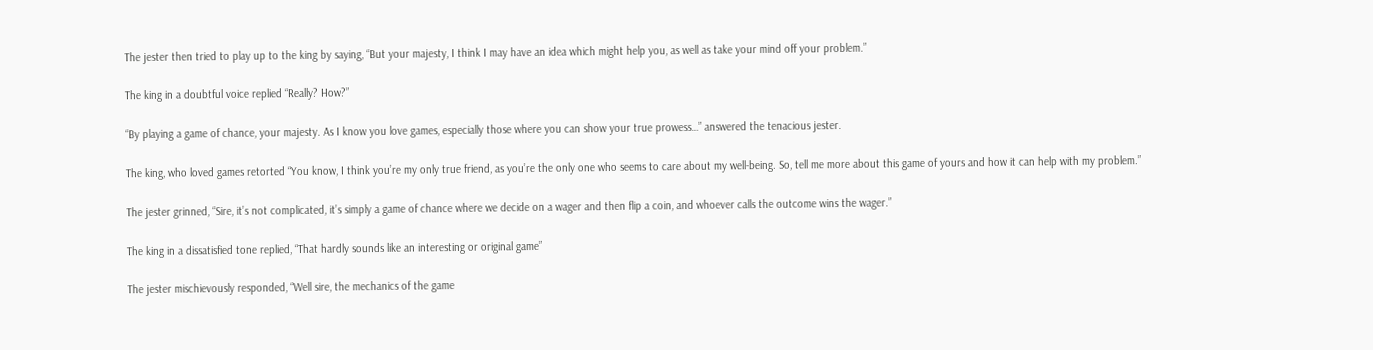The jester then tried to play up to the king by saying, “But your majesty, I think I may have an idea which might help you, as well as take your mind off your problem.”

The king in a doubtful voice replied “Really? How?”

“By playing a game of chance, your majesty. As I know you love games, especially those where you can show your true prowess…” answered the tenacious jester.

The king, who loved games retorted “You know, I think you’re my only true friend, as you’re the only one who seems to care about my well-being. So, tell me more about this game of yours and how it can help with my problem.”

The jester grinned, “Sire, it’s not complicated, it’s simply a game of chance where we decide on a wager and then flip a coin, and whoever calls the outcome wins the wager.”

The king in a dissatisfied tone replied, “That hardly sounds like an interesting or original game”

The jester mischievously responded, “Well sire, the mechanics of the game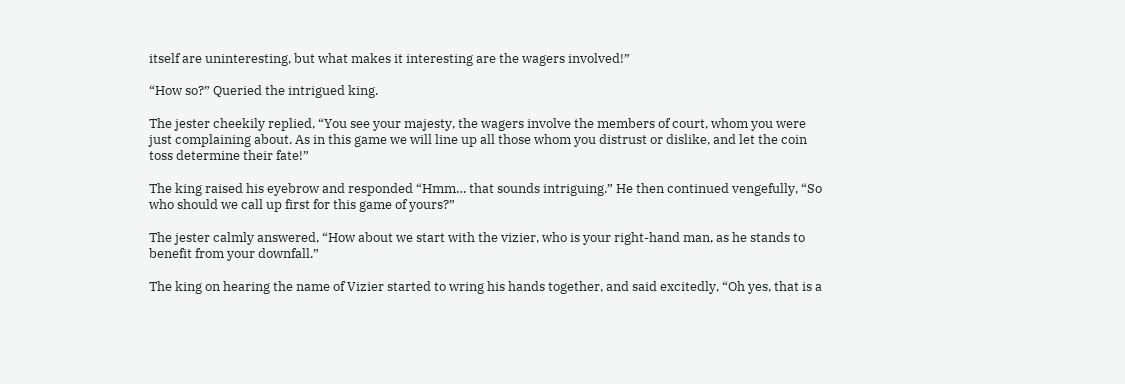itself are uninteresting, but what makes it interesting are the wagers involved!”

“How so?” Queried the intrigued king.

The jester cheekily replied, “You see your majesty, the wagers involve the members of court, whom you were just complaining about. As in this game we will line up all those whom you distrust or dislike, and let the coin toss determine their fate!”

The king raised his eyebrow and responded “Hmm… that sounds intriguing.” He then continued vengefully, “So who should we call up first for this game of yours?”

The jester calmly answered, “How about we start with the vizier, who is your right-hand man, as he stands to benefit from your downfall.”

The king on hearing the name of Vizier started to wring his hands together, and said excitedly, “Oh yes, that is a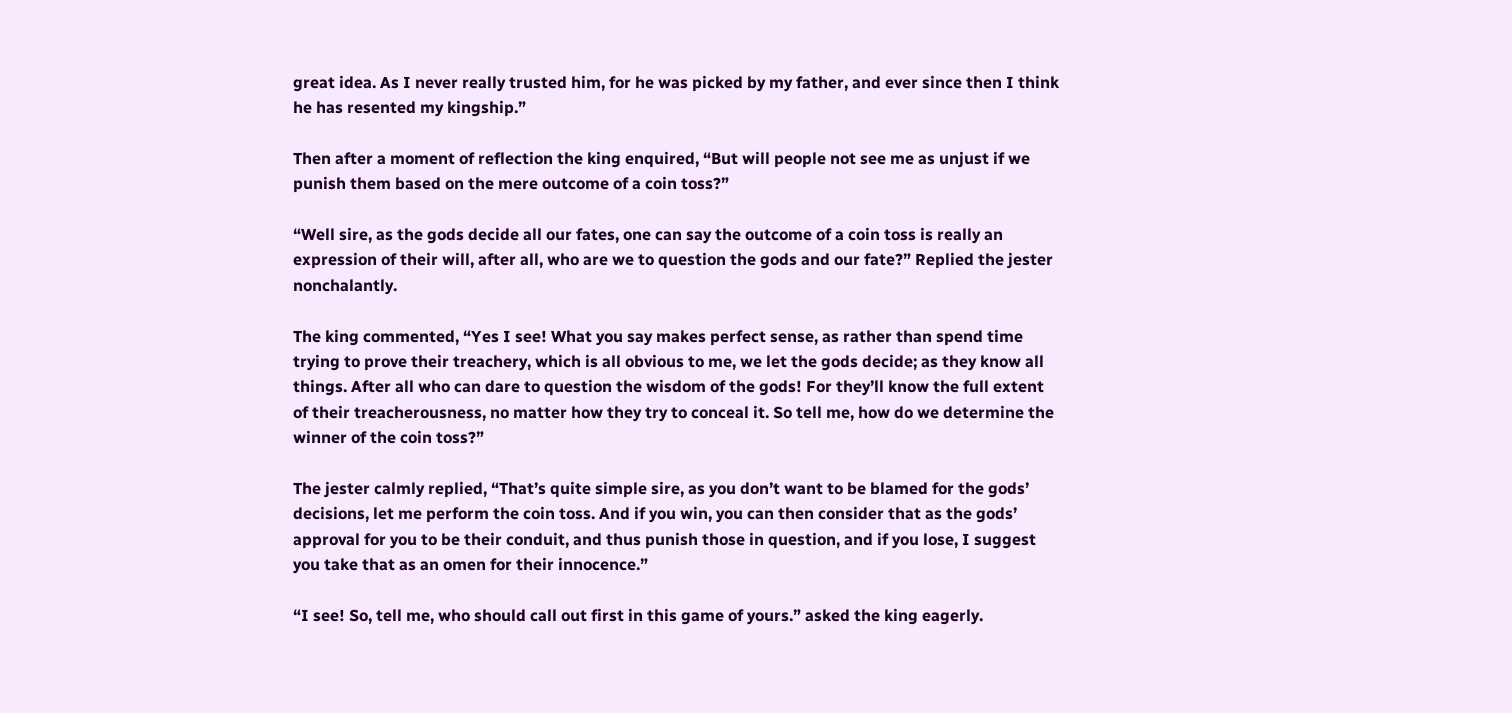great idea. As I never really trusted him, for he was picked by my father, and ever since then I think he has resented my kingship.”

Then after a moment of reflection the king enquired, “But will people not see me as unjust if we punish them based on the mere outcome of a coin toss?”

“Well sire, as the gods decide all our fates, one can say the outcome of a coin toss is really an expression of their will, after all, who are we to question the gods and our fate?” Replied the jester nonchalantly.

The king commented, “Yes I see! What you say makes perfect sense, as rather than spend time trying to prove their treachery, which is all obvious to me, we let the gods decide; as they know all things. After all who can dare to question the wisdom of the gods! For they’ll know the full extent of their treacherousness, no matter how they try to conceal it. So tell me, how do we determine the winner of the coin toss?”

The jester calmly replied, “That’s quite simple sire, as you don’t want to be blamed for the gods’ decisions, let me perform the coin toss. And if you win, you can then consider that as the gods’ approval for you to be their conduit, and thus punish those in question, and if you lose, I suggest you take that as an omen for their innocence.”

“I see! So, tell me, who should call out first in this game of yours.” asked the king eagerly.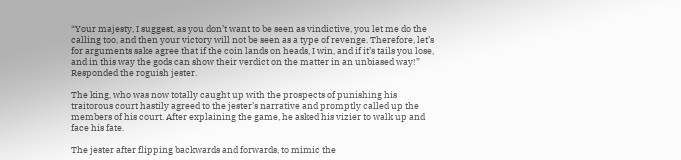“Your majesty, I suggest, as you don’t want to be seen as vindictive, you let me do the calling too, and then your victory will not be seen as a type of revenge. Therefore, let’s for arguments sake agree that if the coin lands on heads, I win, and if it’s tails you lose, and in this way the gods can show their verdict on the matter in an unbiased way!” Responded the roguish jester.

The king, who was now totally caught up with the prospects of punishing his traitorous court hastily agreed to the jester’s narrative and promptly called up the members of his court. After explaining the game, he asked his vizier to walk up and face his fate.

The jester after flipping backwards and forwards, to mimic the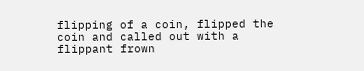flipping of a coin, flipped the coin and called out with a flippant frown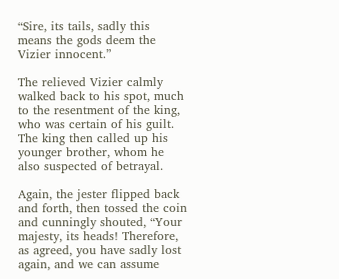“Sire, its tails, sadly this means the gods deem the Vizier innocent.”

The relieved Vizier calmly walked back to his spot, much to the resentment of the king, who was certain of his guilt. The king then called up his younger brother, whom he also suspected of betrayal.

Again, the jester flipped back and forth, then tossed the coin and cunningly shouted, “Your majesty, its heads! Therefore, as agreed, you have sadly lost again, and we can assume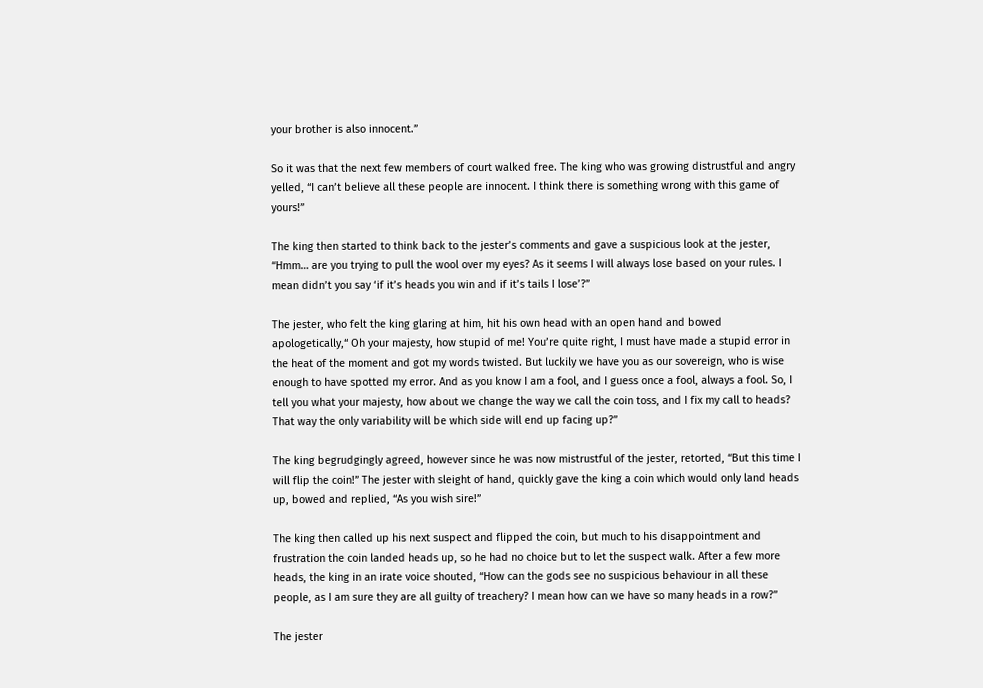your brother is also innocent.”

So it was that the next few members of court walked free. The king who was growing distrustful and angry yelled, “I can’t believe all these people are innocent. I think there is something wrong with this game of yours!”

The king then started to think back to the jester’s comments and gave a suspicious look at the jester, “Hmm… are you trying to pull the wool over my eyes? As it seems I will always lose based on your rules. I mean didn’t you say ‘if it’s heads you win and if it’s tails I lose’?”

The jester, who felt the king glaring at him, hit his own head with an open hand and bowed apologetically,“ Oh your majesty, how stupid of me! You’re quite right, I must have made a stupid error in the heat of the moment and got my words twisted. But luckily we have you as our sovereign, who is wise enough to have spotted my error. And as you know I am a fool, and I guess once a fool, always a fool. So, I tell you what your majesty, how about we change the way we call the coin toss, and I fix my call to heads? That way the only variability will be which side will end up facing up?”

The king begrudgingly agreed, however since he was now mistrustful of the jester, retorted, “But this time I will flip the coin!” The jester with sleight of hand, quickly gave the king a coin which would only land heads up, bowed and replied, “As you wish sire!”

The king then called up his next suspect and flipped the coin, but much to his disappointment and frustration the coin landed heads up, so he had no choice but to let the suspect walk. After a few more heads, the king in an irate voice shouted, “How can the gods see no suspicious behaviour in all these people, as I am sure they are all guilty of treachery? I mean how can we have so many heads in a row?”

The jester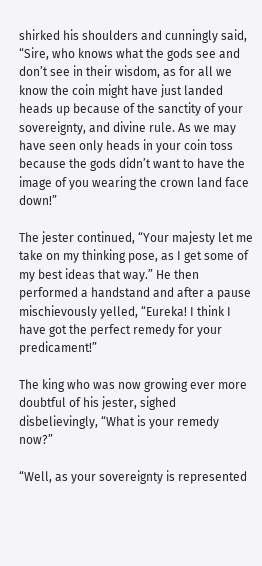shirked his shoulders and cunningly said, “Sire, who knows what the gods see and don’t see in their wisdom, as for all we know the coin might have just landed heads up because of the sanctity of your sovereignty, and divine rule. As we may have seen only heads in your coin toss because the gods didn’t want to have the image of you wearing the crown land face down!”

The jester continued, “Your majesty let me take on my thinking pose, as I get some of my best ideas that way.” He then performed a handstand and after a pause mischievously yelled, “Eureka! I think I have got the perfect remedy for your predicament!”

The king who was now growing ever more doubtful of his jester, sighed disbelievingly, “What is your remedy now?”

“Well, as your sovereignty is represented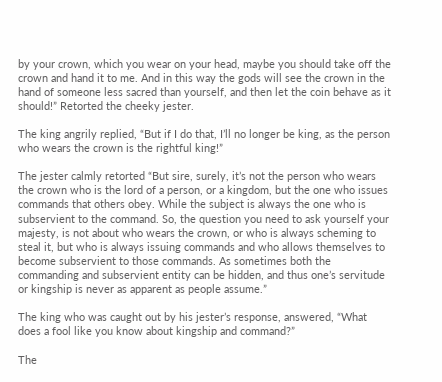by your crown, which you wear on your head, maybe you should take off the crown and hand it to me. And in this way the gods will see the crown in the hand of someone less sacred than yourself, and then let the coin behave as it should!” Retorted the cheeky jester.

The king angrily replied, “But if I do that, I’ll no longer be king, as the person who wears the crown is the rightful king!”

The jester calmly retorted “But sire, surely, it’s not the person who wears the crown who is the lord of a person, or a kingdom, but the one who issues commands that others obey. While the subject is always the one who is subservient to the command. So, the question you need to ask yourself your majesty, is not about who wears the crown, or who is always scheming to steal it, but who is always issuing commands and who allows themselves to become subservient to those commands. As sometimes both the commanding and subservient entity can be hidden, and thus one’s servitude or kingship is never as apparent as people assume.”

The king who was caught out by his jester’s response, answered, “What does a fool like you know about kingship and command?”

The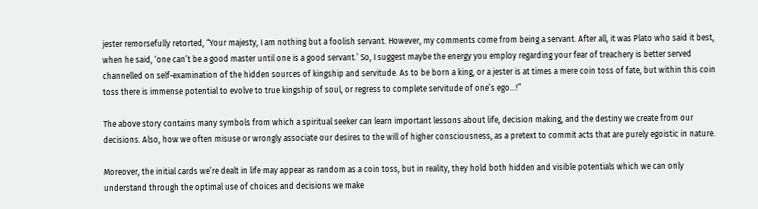jester remorsefully retorted, “Your majesty, I am nothing but a foolish servant. However, my comments come from being a servant. After all, it was Plato who said it best, when he said, ‘one can’t be a good master until one is a good servant.’ So, I suggest maybe the energy you employ regarding your fear of treachery is better served channelled on self-examination of the hidden sources of kingship and servitude. As to be born a king, or a jester is at times a mere coin toss of fate, but within this coin toss there is immense potential to evolve to true kingship of soul, or regress to complete servitude of one’s ego…!”

The above story contains many symbols from which a spiritual seeker can learn important lessons about life, decision making, and the destiny we create from our decisions. Also, how we often misuse or wrongly associate our desires to the will of higher consciousness, as a pretext to commit acts that are purely egoistic in nature.

Moreover, the initial cards we’re dealt in life may appear as random as a coin toss, but in reality, they hold both hidden and visible potentials which we can only understand through the optimal use of choices and decisions we make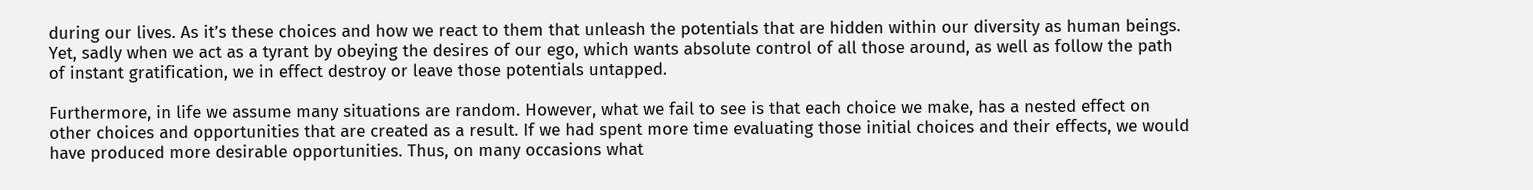during our lives. As it’s these choices and how we react to them that unleash the potentials that are hidden within our diversity as human beings. Yet, sadly when we act as a tyrant by obeying the desires of our ego, which wants absolute control of all those around, as well as follow the path of instant gratification, we in effect destroy or leave those potentials untapped.

Furthermore, in life we assume many situations are random. However, what we fail to see is that each choice we make, has a nested effect on other choices and opportunities that are created as a result. If we had spent more time evaluating those initial choices and their effects, we would have produced more desirable opportunities. Thus, on many occasions what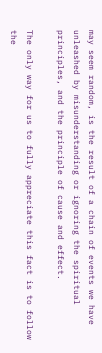may seem random, is the result of a chain of events we have unleashed by misunderstanding or ignoring the spiritual principles, and the principle of cause and effect.

The only way for us to fully appreciate this fact is to follow the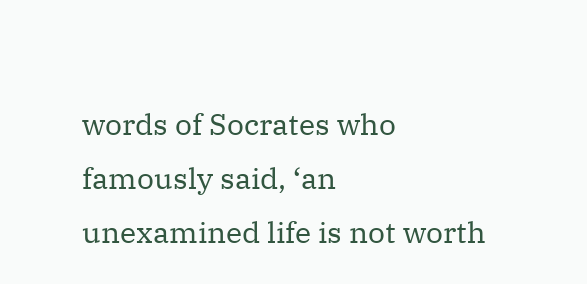words of Socrates who famously said, ‘an unexamined life is not worth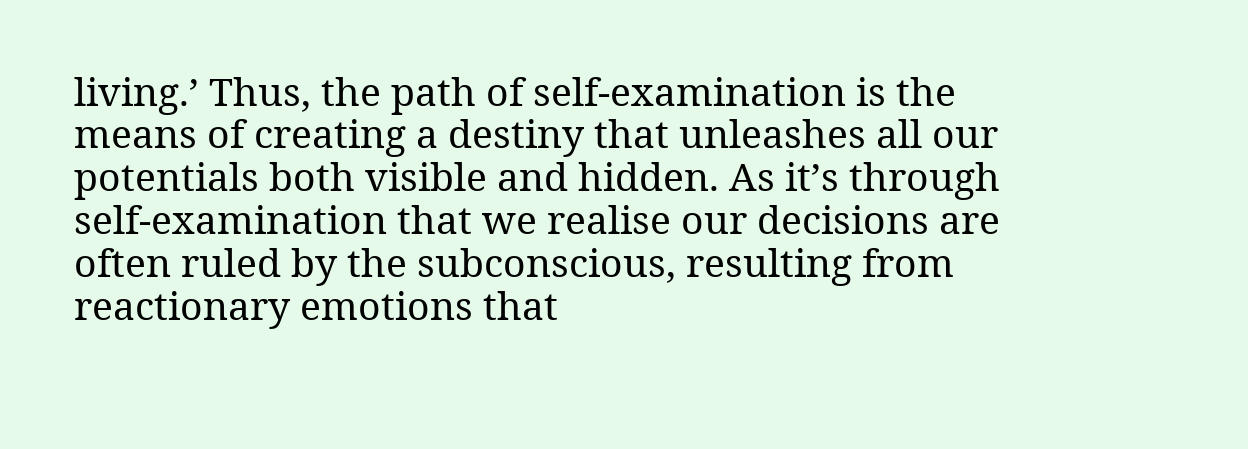living.’ Thus, the path of self-examination is the means of creating a destiny that unleashes all our potentials both visible and hidden. As it’s through self-examination that we realise our decisions are often ruled by the subconscious, resulting from reactionary emotions that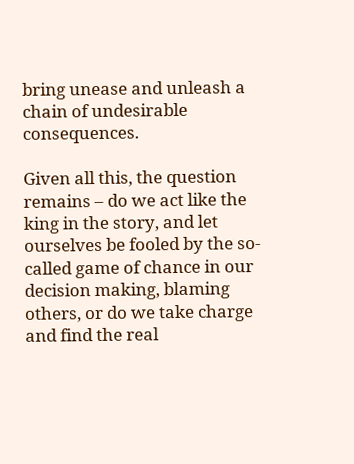bring unease and unleash a chain of undesirable consequences.

Given all this, the question remains – do we act like the king in the story, and let ourselves be fooled by the so-called game of chance in our decision making, blaming others, or do we take charge and find the real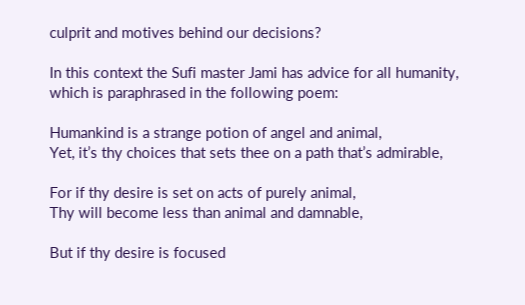culprit and motives behind our decisions?

In this context the Sufi master Jami has advice for all humanity, which is paraphrased in the following poem:

Humankind is a strange potion of angel and animal,
Yet, it’s thy choices that sets thee on a path that’s admirable,

For if thy desire is set on acts of purely animal,
Thy will become less than animal and damnable,

But if thy desire is focused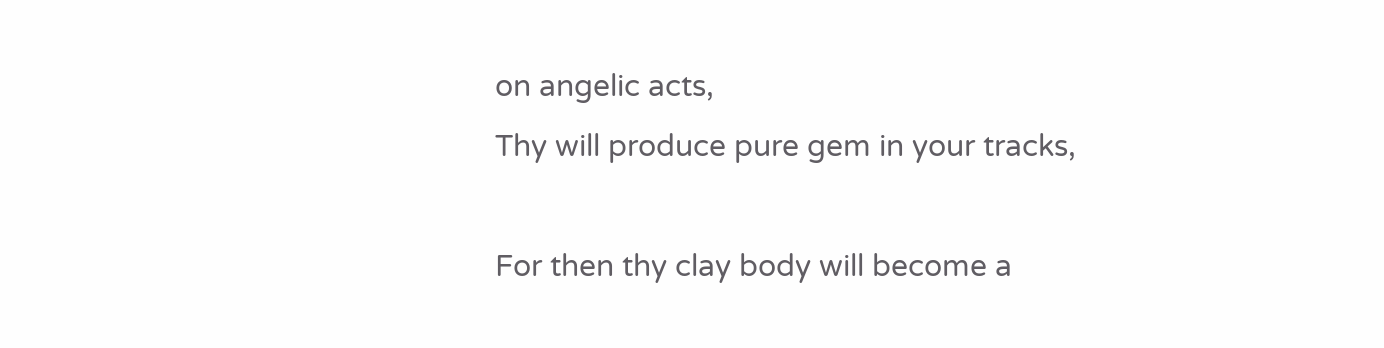on angelic acts,
Thy will produce pure gem in your tracks,

For then thy clay body will become a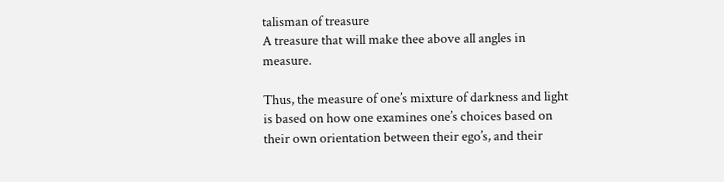talisman of treasure
A treasure that will make thee above all angles in measure.

Thus, the measure of one’s mixture of darkness and light is based on how one examines one’s choices based on their own orientation between their ego’s, and their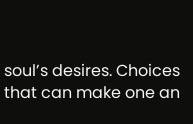soul’s desires. Choices that can make one an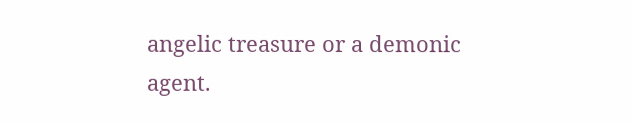angelic treasure or a demonic agent.